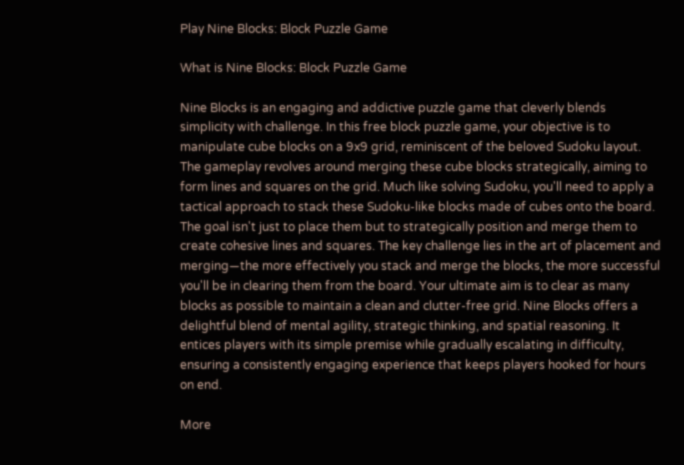Play Nine Blocks: Block Puzzle Game

What is Nine Blocks: Block Puzzle Game

Nine Blocks is an engaging and addictive puzzle game that cleverly blends simplicity with challenge. In this free block puzzle game, your objective is to manipulate cube blocks on a 9x9 grid, reminiscent of the beloved Sudoku layout. The gameplay revolves around merging these cube blocks strategically, aiming to form lines and squares on the grid. Much like solving Sudoku, you'll need to apply a tactical approach to stack these Sudoku-like blocks made of cubes onto the board. The goal isn't just to place them but to strategically position and merge them to create cohesive lines and squares. The key challenge lies in the art of placement and merging—the more effectively you stack and merge the blocks, the more successful you'll be in clearing them from the board. Your ultimate aim is to clear as many blocks as possible to maintain a clean and clutter-free grid. Nine Blocks offers a delightful blend of mental agility, strategic thinking, and spatial reasoning. It entices players with its simple premise while gradually escalating in difficulty, ensuring a consistently engaging experience that keeps players hooked for hours on end.

More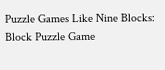Puzzle Games Like Nine Blocks: Block Puzzle Game